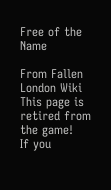Free of the Name

From Fallen London Wiki
This page is retired from the game!
If you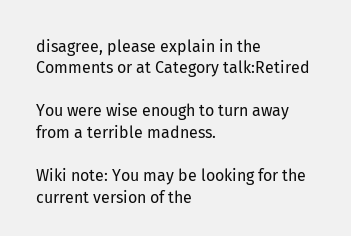disagree, please explain in the Comments or at Category talk:Retired

You were wise enough to turn away from a terrible madness.

Wiki note: You may be looking for the current version of the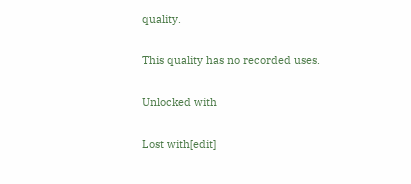quality.

This quality has no recorded uses.

Unlocked with

Lost with[edit]